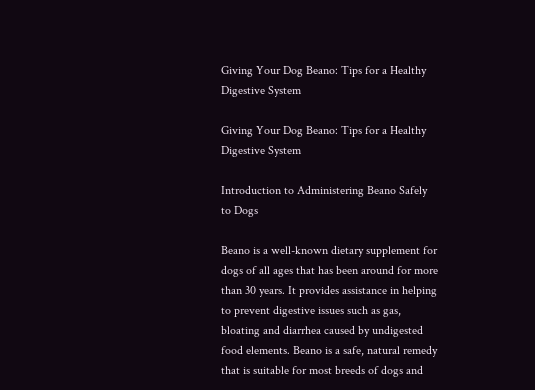Giving Your Dog Beano: Tips for a Healthy Digestive System

Giving Your Dog Beano: Tips for a Healthy Digestive System

Introduction to Administering Beano Safely to Dogs

Beano is a well-known dietary supplement for dogs of all ages that has been around for more than 30 years. It provides assistance in helping to prevent digestive issues such as gas, bloating and diarrhea caused by undigested food elements. Beano is a safe, natural remedy that is suitable for most breeds of dogs and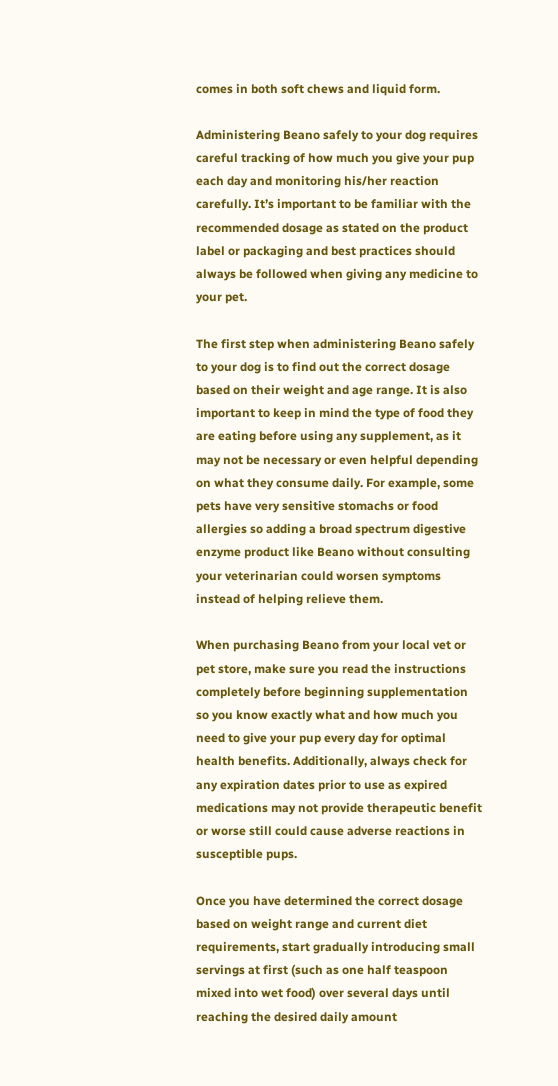comes in both soft chews and liquid form.

Administering Beano safely to your dog requires careful tracking of how much you give your pup each day and monitoring his/her reaction carefully. It’s important to be familiar with the recommended dosage as stated on the product label or packaging and best practices should always be followed when giving any medicine to your pet.

The first step when administering Beano safely to your dog is to find out the correct dosage based on their weight and age range. It is also important to keep in mind the type of food they are eating before using any supplement, as it may not be necessary or even helpful depending on what they consume daily. For example, some pets have very sensitive stomachs or food allergies so adding a broad spectrum digestive enzyme product like Beano without consulting your veterinarian could worsen symptoms instead of helping relieve them.

When purchasing Beano from your local vet or pet store, make sure you read the instructions completely before beginning supplementation so you know exactly what and how much you need to give your pup every day for optimal health benefits. Additionally, always check for any expiration dates prior to use as expired medications may not provide therapeutic benefit or worse still could cause adverse reactions in susceptible pups.

Once you have determined the correct dosage based on weight range and current diet requirements, start gradually introducing small servings at first (such as one half teaspoon mixed into wet food) over several days until reaching the desired daily amount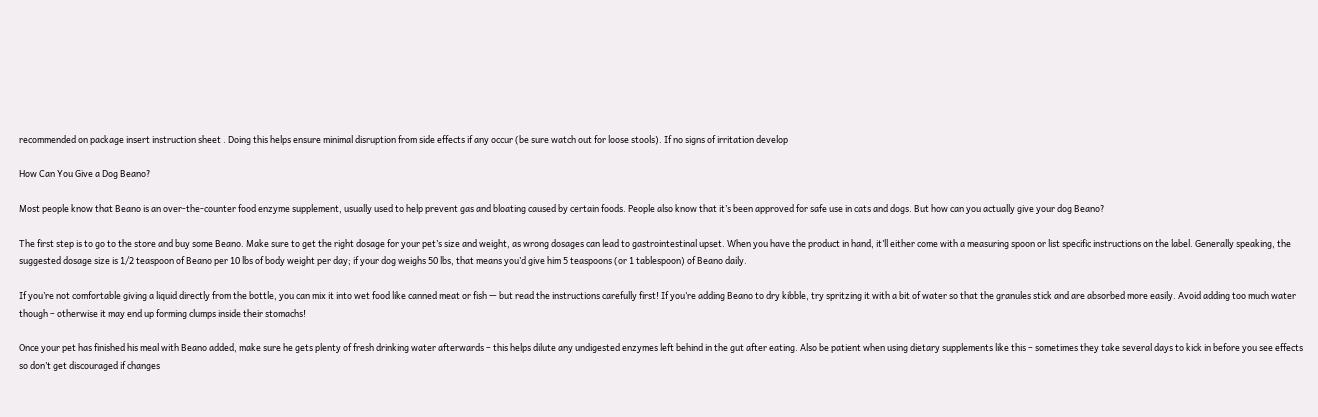recommended on package insert instruction sheet . Doing this helps ensure minimal disruption from side effects if any occur (be sure watch out for loose stools). If no signs of irritation develop

How Can You Give a Dog Beano?

Most people know that Beano is an over-the-counter food enzyme supplement, usually used to help prevent gas and bloating caused by certain foods. People also know that it’s been approved for safe use in cats and dogs. But how can you actually give your dog Beano?

The first step is to go to the store and buy some Beano. Make sure to get the right dosage for your pet’s size and weight, as wrong dosages can lead to gastrointestinal upset. When you have the product in hand, it’ll either come with a measuring spoon or list specific instructions on the label. Generally speaking, the suggested dosage size is 1/2 teaspoon of Beano per 10 lbs of body weight per day; if your dog weighs 50 lbs, that means you’d give him 5 teaspoons (or 1 tablespoon) of Beano daily.

If you’re not comfortable giving a liquid directly from the bottle, you can mix it into wet food like canned meat or fish — but read the instructions carefully first! If you’re adding Beano to dry kibble, try spritzing it with a bit of water so that the granules stick and are absorbed more easily. Avoid adding too much water though – otherwise it may end up forming clumps inside their stomachs!

Once your pet has finished his meal with Beano added, make sure he gets plenty of fresh drinking water afterwards – this helps dilute any undigested enzymes left behind in the gut after eating. Also be patient when using dietary supplements like this – sometimes they take several days to kick in before you see effects so don’t get discouraged if changes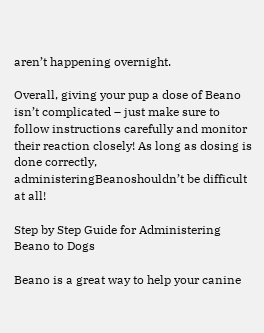aren’t happening overnight.

Overall, giving your pup a dose of Beano isn’t complicated – just make sure to follow instructions carefully and monitor their reaction closely! As long as dosing is done correctly, administeringBeanoshouldn’t be difficult at all!

Step by Step Guide for Administering Beano to Dogs

Beano is a great way to help your canine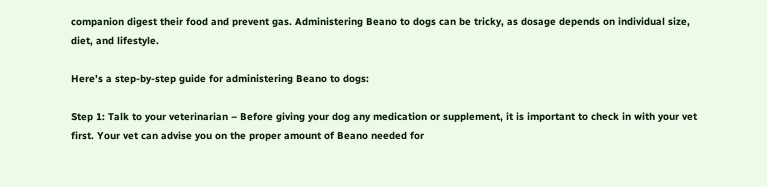companion digest their food and prevent gas. Administering Beano to dogs can be tricky, as dosage depends on individual size, diet, and lifestyle.

Here’s a step-by-step guide for administering Beano to dogs:

Step 1: Talk to your veterinarian – Before giving your dog any medication or supplement, it is important to check in with your vet first. Your vet can advise you on the proper amount of Beano needed for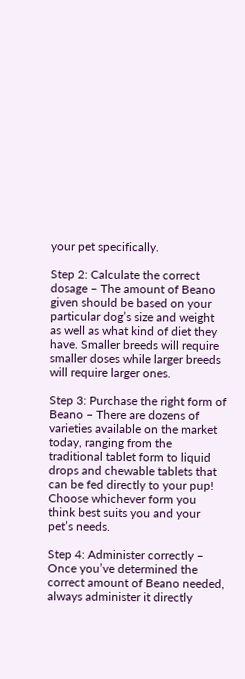your pet specifically.

Step 2: Calculate the correct dosage – The amount of Beano given should be based on your particular dog’s size and weight as well as what kind of diet they have. Smaller breeds will require smaller doses while larger breeds will require larger ones.

Step 3: Purchase the right form of Beano – There are dozens of varieties available on the market today, ranging from the traditional tablet form to liquid drops and chewable tablets that can be fed directly to your pup! Choose whichever form you think best suits you and your pet’s needs.

Step 4: Administer correctly – Once you’ve determined the correct amount of Beano needed, always administer it directly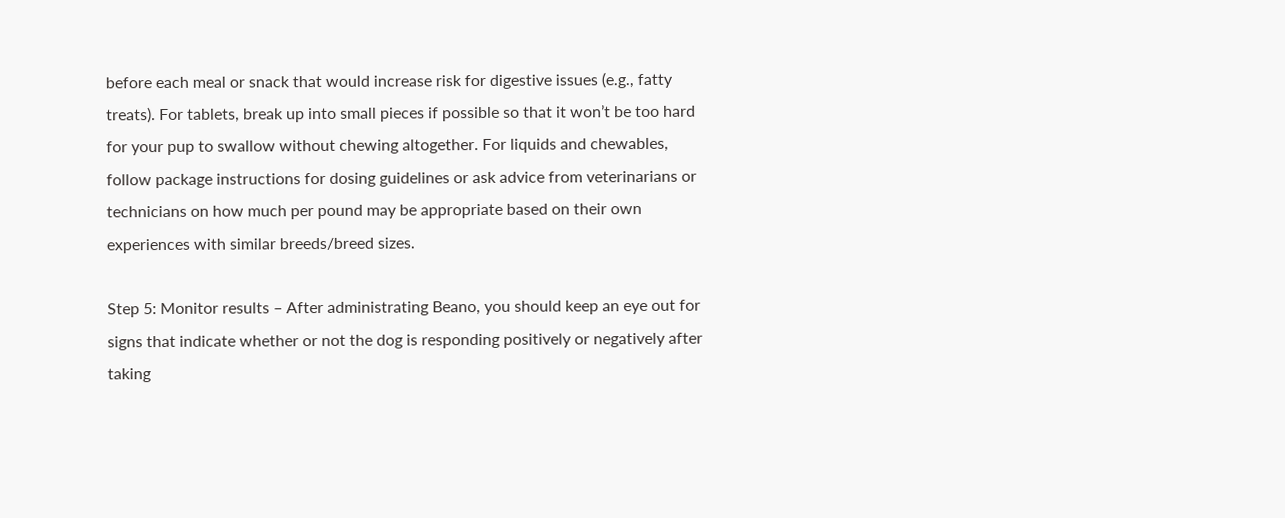before each meal or snack that would increase risk for digestive issues (e.g., fatty treats). For tablets, break up into small pieces if possible so that it won’t be too hard for your pup to swallow without chewing altogether. For liquids and chewables, follow package instructions for dosing guidelines or ask advice from veterinarians or technicians on how much per pound may be appropriate based on their own experiences with similar breeds/breed sizes.

Step 5: Monitor results – After administrating Beano, you should keep an eye out for signs that indicate whether or not the dog is responding positively or negatively after taking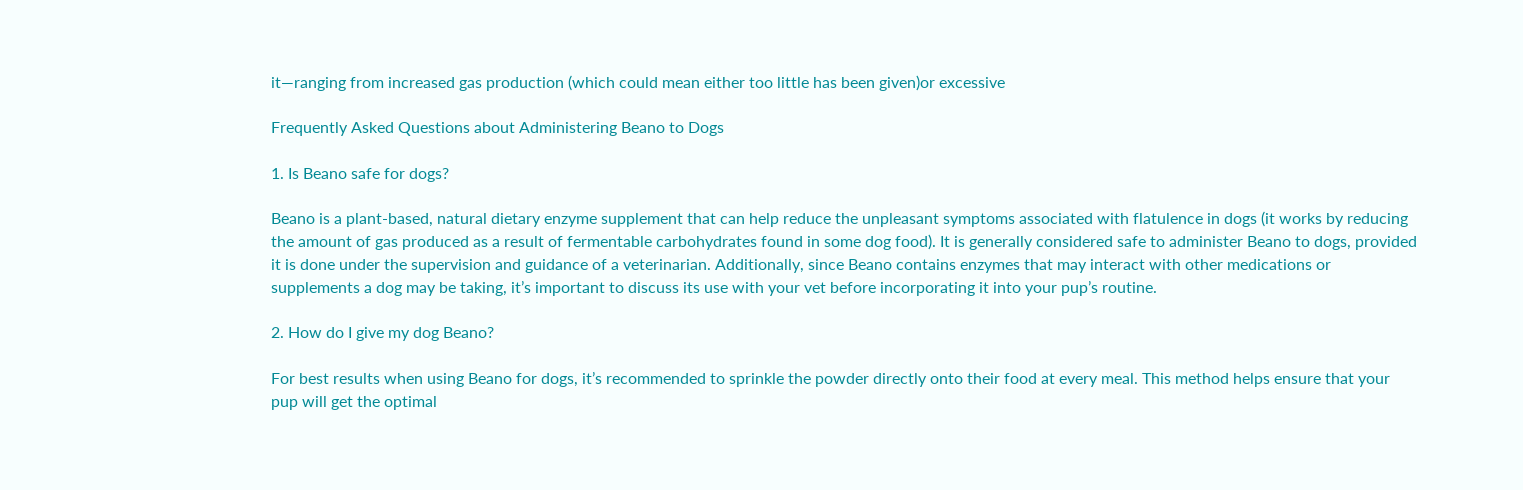it—ranging from increased gas production (which could mean either too little has been given)or excessive

Frequently Asked Questions about Administering Beano to Dogs

1. Is Beano safe for dogs?

Beano is a plant-based, natural dietary enzyme supplement that can help reduce the unpleasant symptoms associated with flatulence in dogs (it works by reducing the amount of gas produced as a result of fermentable carbohydrates found in some dog food). It is generally considered safe to administer Beano to dogs, provided it is done under the supervision and guidance of a veterinarian. Additionally, since Beano contains enzymes that may interact with other medications or supplements a dog may be taking, it’s important to discuss its use with your vet before incorporating it into your pup’s routine.

2. How do I give my dog Beano?

For best results when using Beano for dogs, it’s recommended to sprinkle the powder directly onto their food at every meal. This method helps ensure that your pup will get the optimal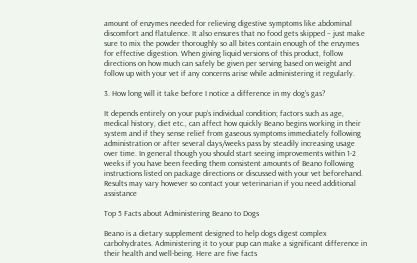amount of enzymes needed for relieving digestive symptoms like abdominal discomfort and flatulence. It also ensures that no food gets skipped – just make sure to mix the powder thoroughly so all bites contain enough of the enzymes for effective digestion. When giving liquid versions of this product, follow directions on how much can safely be given per serving based on weight and follow up with your vet if any concerns arise while administering it regularly.

3. How long will it take before I notice a difference in my dog’s gas?

It depends entirely on your pup’s individual condition; factors such as age, medical history, diet etc., can affect how quickly Beano begins working in their system and if they sense relief from gaseous symptoms immediately following administration or after several days/weeks pass by steadily increasing usage over time. In general though you should start seeing improvements within 1-2 weeks if you have been feeding them consistent amounts of Beano following instructions listed on package directions or discussed with your vet beforehand. Results may vary however so contact your veterinarian if you need additional assistance

Top 5 Facts about Administering Beano to Dogs

Beano is a dietary supplement designed to help dogs digest complex carbohydrates. Administering it to your pup can make a significant difference in their health and well-being. Here are five facts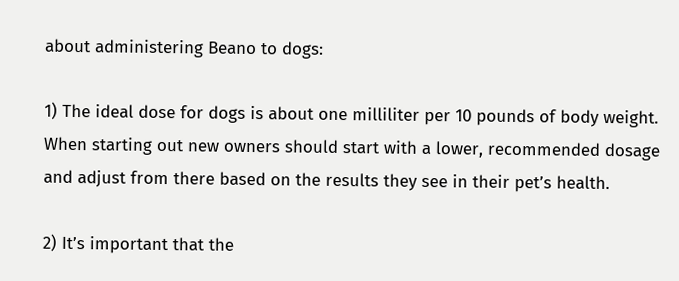about administering Beano to dogs:

1) The ideal dose for dogs is about one milliliter per 10 pounds of body weight. When starting out new owners should start with a lower, recommended dosage and adjust from there based on the results they see in their pet’s health.

2) It’s important that the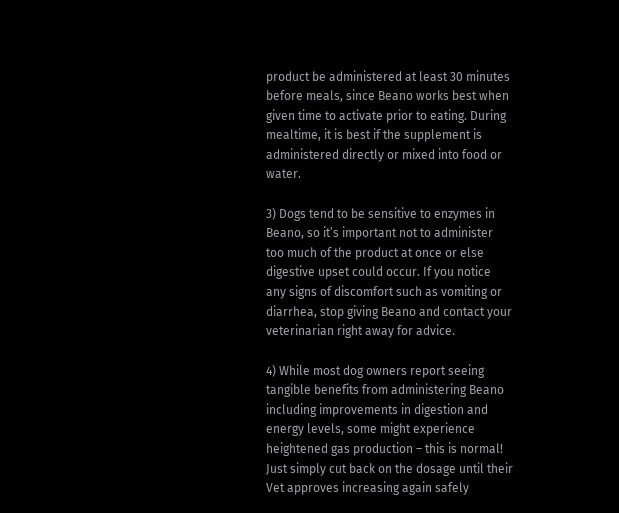product be administered at least 30 minutes before meals, since Beano works best when given time to activate prior to eating. During mealtime, it is best if the supplement is administered directly or mixed into food or water.

3) Dogs tend to be sensitive to enzymes in Beano, so it’s important not to administer too much of the product at once or else digestive upset could occur. If you notice any signs of discomfort such as vomiting or diarrhea, stop giving Beano and contact your veterinarian right away for advice.

4) While most dog owners report seeing tangible benefits from administering Beano including improvements in digestion and energy levels, some might experience heightened gas production – this is normal! Just simply cut back on the dosage until their Vet approves increasing again safely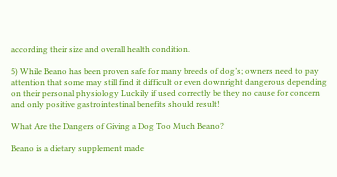according their size and overall health condition.

5) While Beano has been proven safe for many breeds of dog’s; owners need to pay attention that some may still find it difficult or even downright dangerous depending on their personal physiology Luckily if used correctly be they no cause for concern and only positive gastrointestinal benefits should result!

What Are the Dangers of Giving a Dog Too Much Beano?

Beano is a dietary supplement made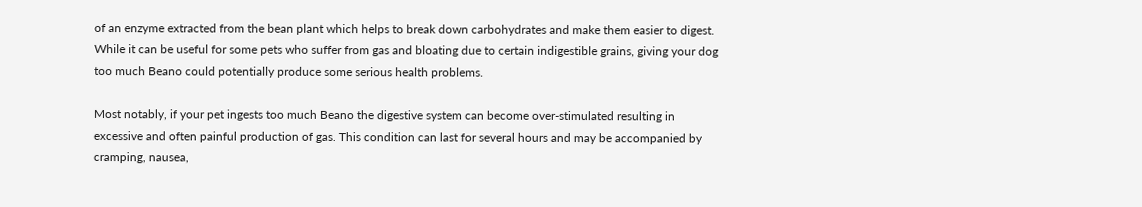of an enzyme extracted from the bean plant which helps to break down carbohydrates and make them easier to digest. While it can be useful for some pets who suffer from gas and bloating due to certain indigestible grains, giving your dog too much Beano could potentially produce some serious health problems.

Most notably, if your pet ingests too much Beano the digestive system can become over-stimulated resulting in excessive and often painful production of gas. This condition can last for several hours and may be accompanied by cramping, nausea,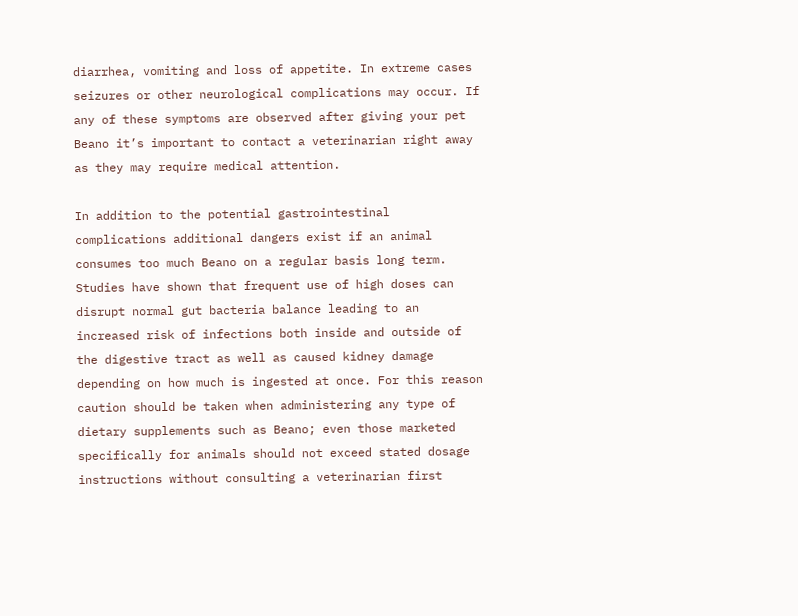diarrhea, vomiting and loss of appetite. In extreme cases seizures or other neurological complications may occur. If any of these symptoms are observed after giving your pet Beano it’s important to contact a veterinarian right away as they may require medical attention.

In addition to the potential gastrointestinal complications additional dangers exist if an animal consumes too much Beano on a regular basis long term. Studies have shown that frequent use of high doses can disrupt normal gut bacteria balance leading to an increased risk of infections both inside and outside of the digestive tract as well as caused kidney damage depending on how much is ingested at once. For this reason caution should be taken when administering any type of dietary supplements such as Beano; even those marketed specifically for animals should not exceed stated dosage instructions without consulting a veterinarian first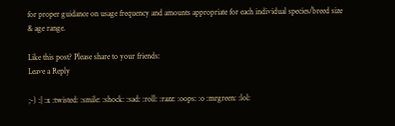for proper guidance on usage frequency and amounts appropriate for each individual species/breed size & age range.

Like this post? Please share to your friends:
Leave a Reply

;-) :| :x :twisted: :smile: :shock: :sad: :roll: :razz: :oops: :o :mrgreen: :lol: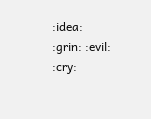:idea: :grin: :evil: :cry: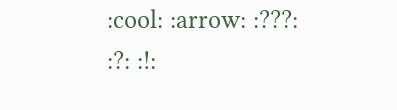:cool: :arrow: :???: :?: :!: